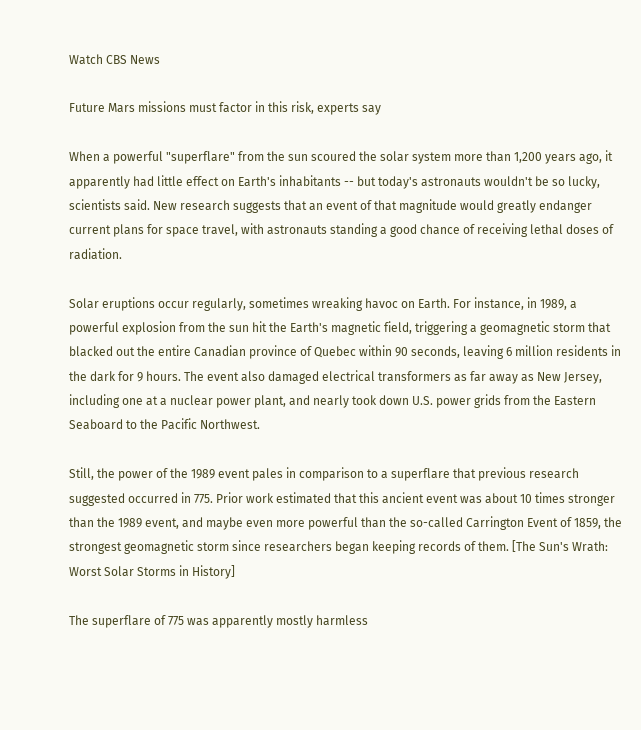Watch CBS News

Future Mars missions must factor in this risk, experts say

When a powerful "superflare" from the sun scoured the solar system more than 1,200 years ago, it apparently had little effect on Earth's inhabitants -- but today's astronauts wouldn't be so lucky, scientists said. New research suggests that an event of that magnitude would greatly endanger current plans for space travel, with astronauts standing a good chance of receiving lethal doses of radiation.

Solar eruptions occur regularly, sometimes wreaking havoc on Earth. For instance, in 1989, a powerful explosion from the sun hit the Earth's magnetic field, triggering a geomagnetic storm that blacked out the entire Canadian province of Quebec within 90 seconds, leaving 6 million residents in the dark for 9 hours. The event also damaged electrical transformers as far away as New Jersey, including one at a nuclear power plant, and nearly took down U.S. power grids from the Eastern Seaboard to the Pacific Northwest.

Still, the power of the 1989 event pales in comparison to a superflare that previous research suggested occurred in 775. Prior work estimated that this ancient event was about 10 times stronger than the 1989 event, and maybe even more powerful than the so-called Carrington Event of 1859, the strongest geomagnetic storm since researchers began keeping records of them. [The Sun's Wrath: Worst Solar Storms in History]

The superflare of 775 was apparently mostly harmless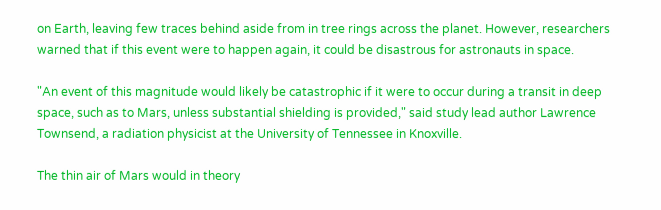on Earth, leaving few traces behind aside from in tree rings across the planet. However, researchers warned that if this event were to happen again, it could be disastrous for astronauts in space.

"An event of this magnitude would likely be catastrophic if it were to occur during a transit in deep space, such as to Mars, unless substantial shielding is provided," said study lead author Lawrence Townsend, a radiation physicist at the University of Tennessee in Knoxville.

The thin air of Mars would in theory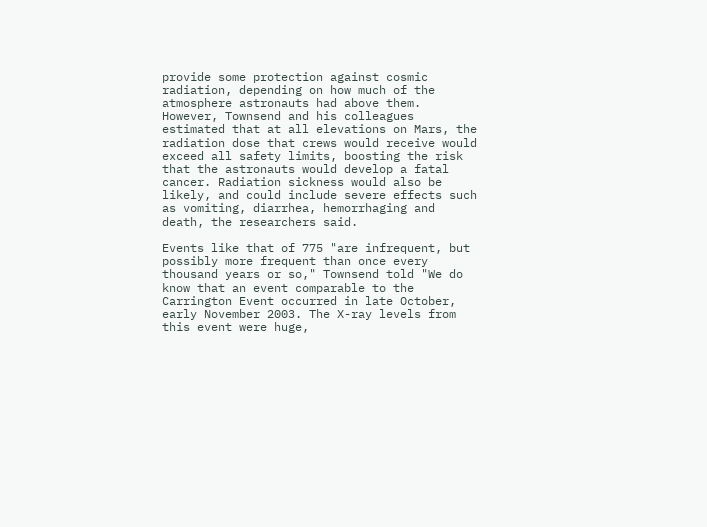provide some protection against cosmic radiation, depending on how much of the atmosphere astronauts had above them. However, Townsend and his colleagues estimated that at all elevations on Mars, the radiation dose that crews would receive would exceed all safety limits, boosting the risk that the astronauts would develop a fatal cancer. Radiation sickness would also be likely, and could include severe effects such as vomiting, diarrhea, hemorrhaging and death, the researchers said.

Events like that of 775 "are infrequent, but possibly more frequent than once every thousand years or so," Townsend told "We do know that an event comparable to the Carrington Event occurred in late October, early November 2003. The X-ray levels from this event were huge,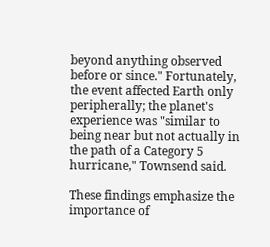beyond anything observed before or since." Fortunately, the event affected Earth only peripherally; the planet's experience was "similar to being near but not actually in the path of a Category 5 hurricane," Townsend said.

These findings emphasize the importance of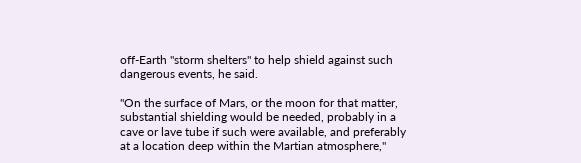off-Earth "storm shelters" to help shield against such dangerous events, he said.

"On the surface of Mars, or the moon for that matter, substantial shielding would be needed, probably in a cave or lave tube if such were available, and preferably at a location deep within the Martian atmosphere,"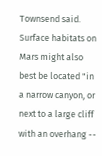Townsend said. Surface habitats on Mars might also best be located "in a narrow canyon, or next to a large cliff with an overhang --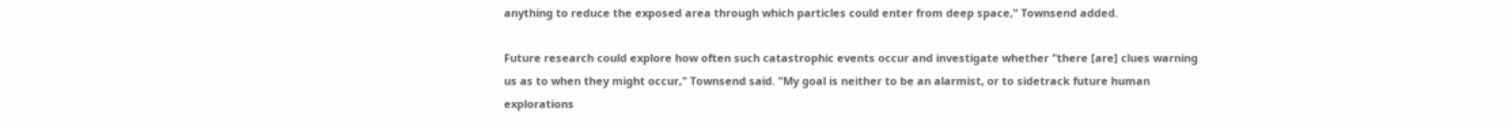anything to reduce the exposed area through which particles could enter from deep space," Townsend added.

Future research could explore how often such catastrophic events occur and investigate whether "there [are] clues warning us as to when they might occur," Townsend said. "My goal is neither to be an alarmist, or to sidetrack future human explorations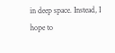in deep space. Instead, I hope to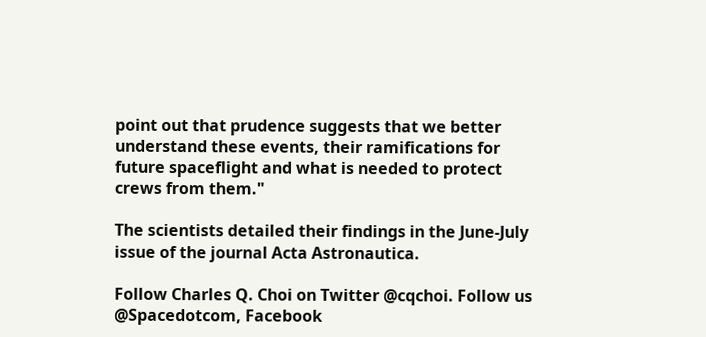point out that prudence suggests that we better understand these events, their ramifications for future spaceflight and what is needed to protect crews from them."

The scientists detailed their findings in the June-July issue of the journal Acta Astronautica.

Follow Charles Q. Choi on Twitter @cqchoi. Follow us @Spacedotcom, Facebook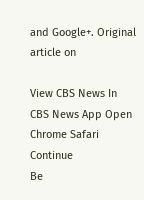and Google+. Original article on

View CBS News In
CBS News App Open
Chrome Safari Continue
Be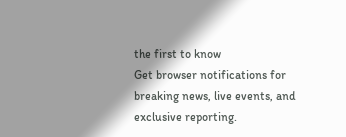the first to know
Get browser notifications for breaking news, live events, and exclusive reporting.